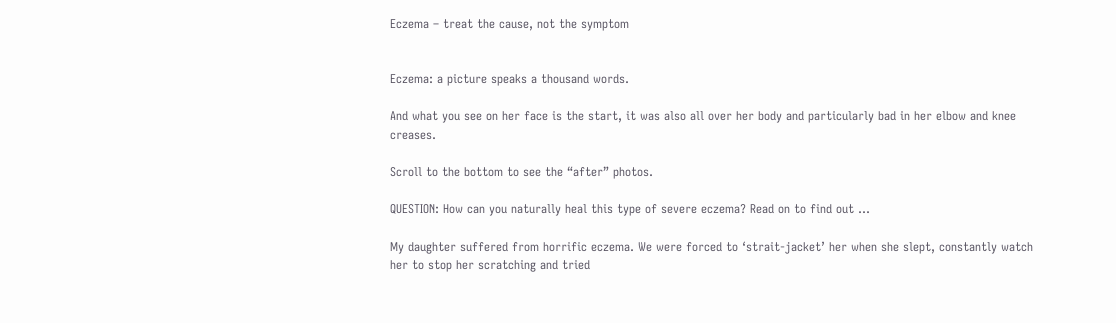Eczema – treat the cause, not the symptom


Eczema: a picture speaks a thousand words.

And what you see on her face is the start, it was also all over her body and particularly bad in her elbow and knee creases.

Scroll to the bottom to see the “after” photos.

QUESTION: How can you naturally heal this type of severe eczema? Read on to find out …

My daughter suffered from horrific eczema. We were forced to ‘strait-jacket’ her when she slept, constantly watch her to stop her scratching and tried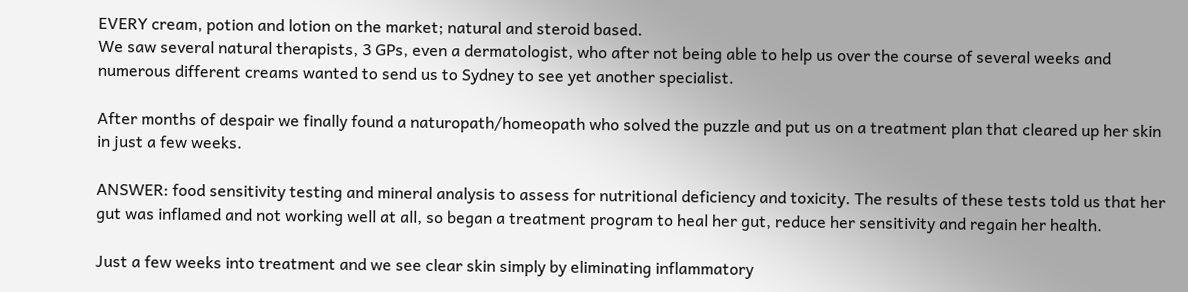EVERY cream, potion and lotion on the market; natural and steroid based.
We saw several natural therapists, 3 GPs, even a dermatologist, who after not being able to help us over the course of several weeks and numerous different creams wanted to send us to Sydney to see yet another specialist.

After months of despair we finally found a naturopath/homeopath who solved the puzzle and put us on a treatment plan that cleared up her skin in just a few weeks.

ANSWER: food sensitivity testing and mineral analysis to assess for nutritional deficiency and toxicity. The results of these tests told us that her gut was inflamed and not working well at all, so began a treatment program to heal her gut, reduce her sensitivity and regain her health.

Just a few weeks into treatment and we see clear skin simply by eliminating inflammatory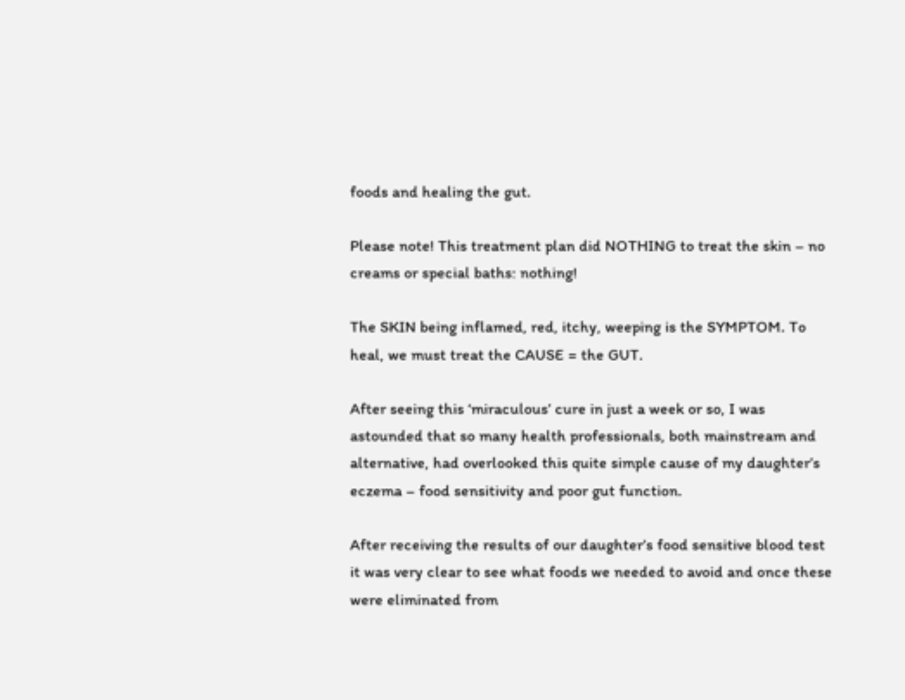foods and healing the gut.

Please note! This treatment plan did NOTHING to treat the skin – no creams or special baths: nothing!

The SKIN being inflamed, red, itchy, weeping is the SYMPTOM. To heal, we must treat the CAUSE = the GUT.

After seeing this ‘miraculous’ cure in just a week or so, I was astounded that so many health professionals, both mainstream and alternative, had overlooked this quite simple cause of my daughter’s eczema – food sensitivity and poor gut function.

After receiving the results of our daughter’s food sensitive blood test it was very clear to see what foods we needed to avoid and once these were eliminated from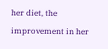her diet, the improvement in her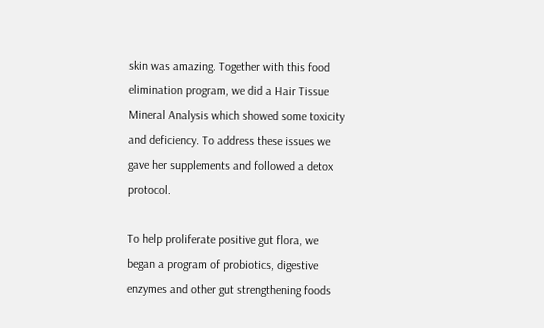skin was amazing. Together with this food elimination program, we did a Hair Tissue Mineral Analysis which showed some toxicity and deficiency. To address these issues we gave her supplements and followed a detox protocol.

To help proliferate positive gut flora, we began a program of probiotics, digestive enzymes and other gut strengthening foods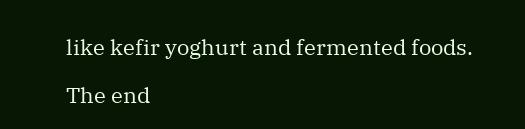like kefir yoghurt and fermented foods.

The end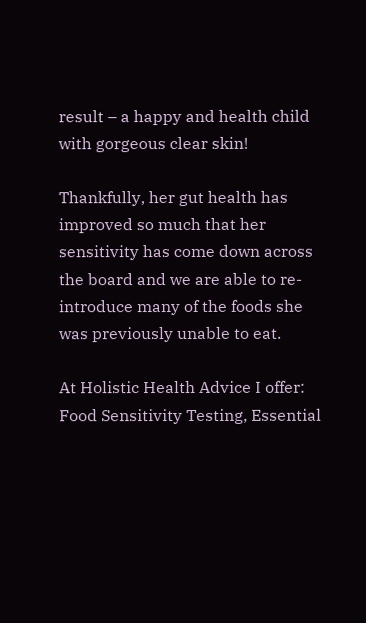result – a happy and health child with gorgeous clear skin!

Thankfully, her gut health has improved so much that her sensitivity has come down across the board and we are able to re-introduce many of the foods she was previously unable to eat.

At Holistic Health Advice I offer: Food Sensitivity Testing, Essential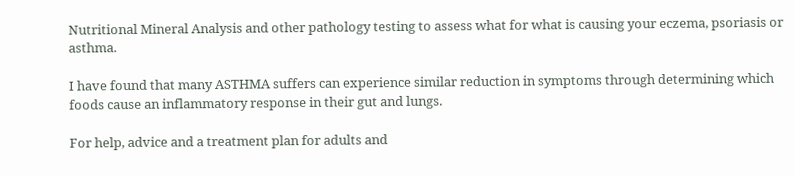Nutritional Mineral Analysis and other pathology testing to assess what for what is causing your eczema, psoriasis or asthma.

I have found that many ASTHMA suffers can experience similar reduction in symptoms through determining which foods cause an inflammatory response in their gut and lungs.

For help, advice and a treatment plan for adults and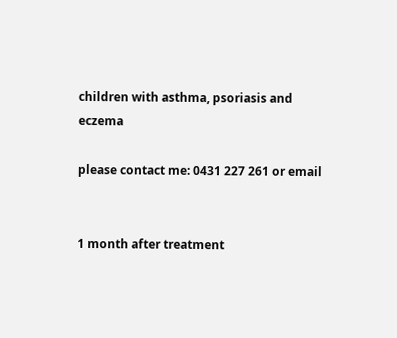children with asthma, psoriasis and eczema

please contact me: 0431 227 261 or email


1 month after treatment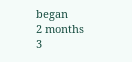began                            2 months                                        3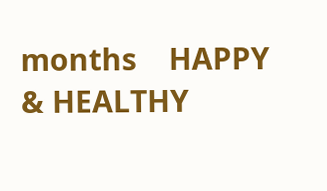months    HAPPY & HEALTHY